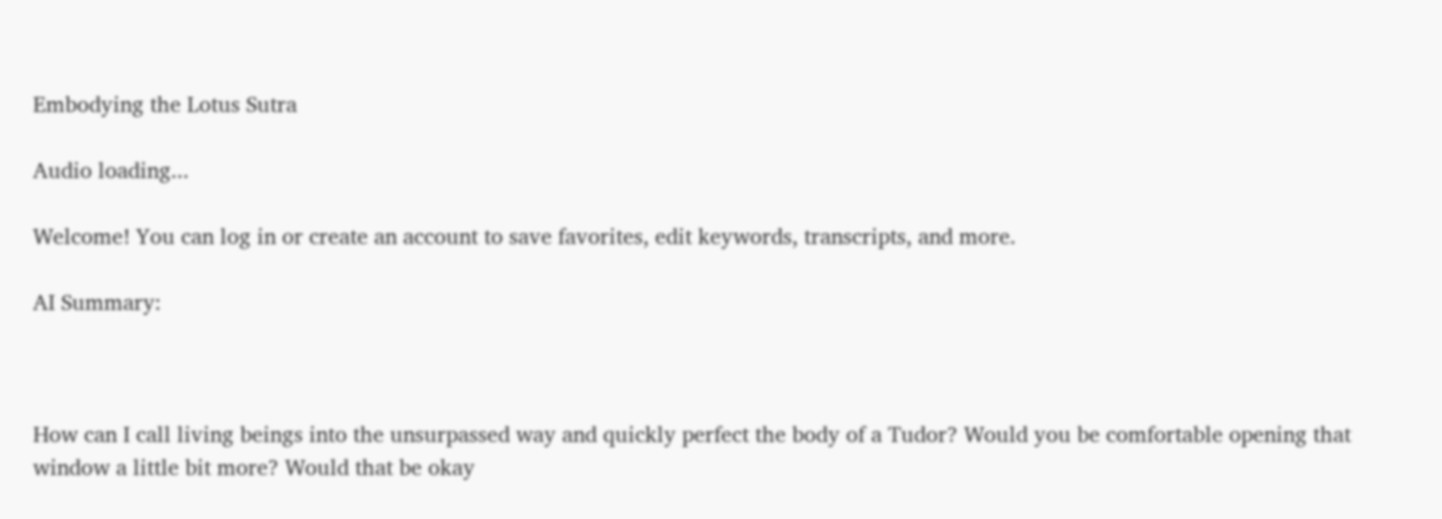Embodying the Lotus Sutra

Audio loading...

Welcome! You can log in or create an account to save favorites, edit keywords, transcripts, and more.

AI Summary:



How can I call living beings into the unsurpassed way and quickly perfect the body of a Tudor? Would you be comfortable opening that window a little bit more? Would that be okay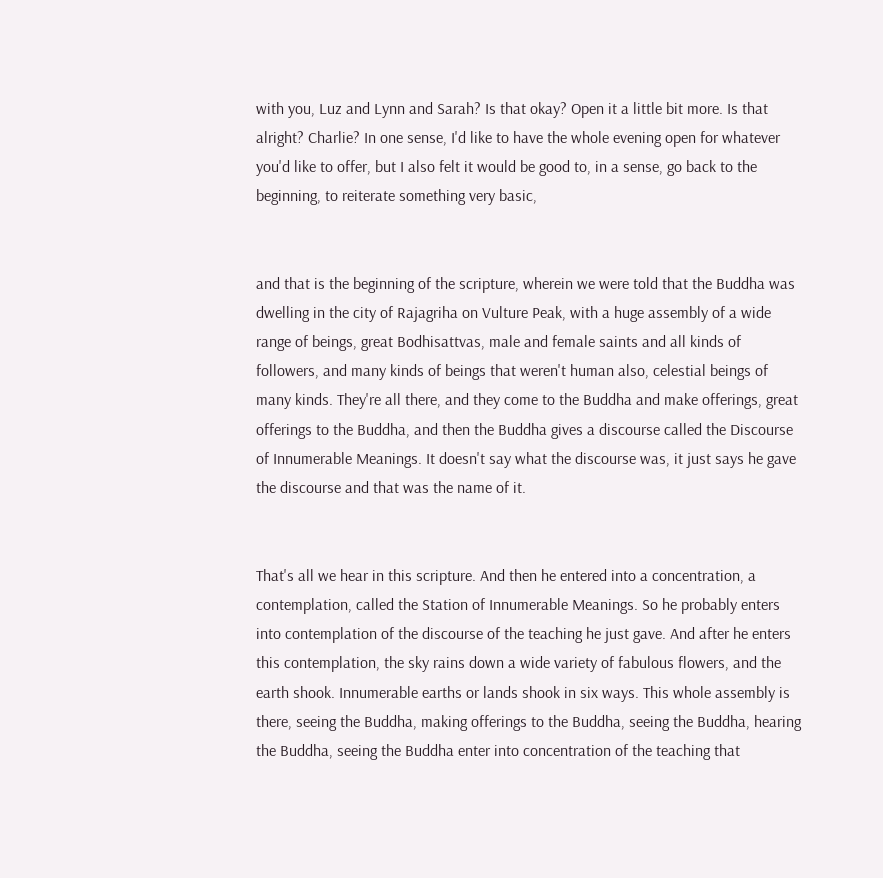with you, Luz and Lynn and Sarah? Is that okay? Open it a little bit more. Is that alright? Charlie? In one sense, I'd like to have the whole evening open for whatever you'd like to offer, but I also felt it would be good to, in a sense, go back to the beginning, to reiterate something very basic,


and that is the beginning of the scripture, wherein we were told that the Buddha was dwelling in the city of Rajagriha on Vulture Peak, with a huge assembly of a wide range of beings, great Bodhisattvas, male and female saints and all kinds of followers, and many kinds of beings that weren't human also, celestial beings of many kinds. They're all there, and they come to the Buddha and make offerings, great offerings to the Buddha, and then the Buddha gives a discourse called the Discourse of Innumerable Meanings. It doesn't say what the discourse was, it just says he gave the discourse and that was the name of it.


That's all we hear in this scripture. And then he entered into a concentration, a contemplation, called the Station of Innumerable Meanings. So he probably enters into contemplation of the discourse of the teaching he just gave. And after he enters this contemplation, the sky rains down a wide variety of fabulous flowers, and the earth shook. Innumerable earths or lands shook in six ways. This whole assembly is there, seeing the Buddha, making offerings to the Buddha, seeing the Buddha, hearing the Buddha, seeing the Buddha enter into concentration of the teaching that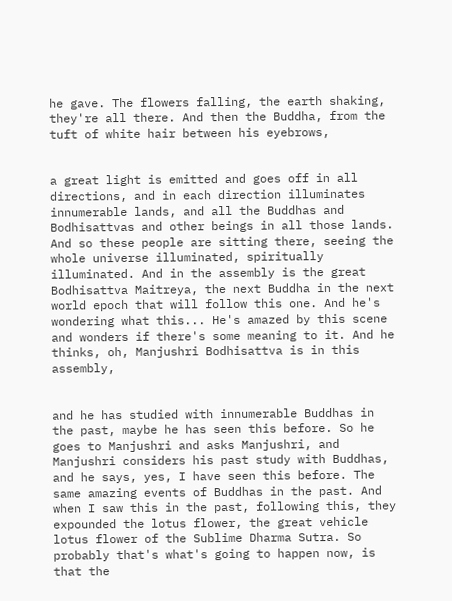he gave. The flowers falling, the earth shaking, they're all there. And then the Buddha, from the tuft of white hair between his eyebrows,


a great light is emitted and goes off in all directions, and in each direction illuminates innumerable lands, and all the Buddhas and Bodhisattvas and other beings in all those lands. And so these people are sitting there, seeing the whole universe illuminated, spiritually illuminated. And in the assembly is the great Bodhisattva Maitreya, the next Buddha in the next world epoch that will follow this one. And he's wondering what this... He's amazed by this scene and wonders if there's some meaning to it. And he thinks, oh, Manjushri Bodhisattva is in this assembly,


and he has studied with innumerable Buddhas in the past, maybe he has seen this before. So he goes to Manjushri and asks Manjushri, and Manjushri considers his past study with Buddhas, and he says, yes, I have seen this before. The same amazing events of Buddhas in the past. And when I saw this in the past, following this, they expounded the lotus flower, the great vehicle lotus flower of the Sublime Dharma Sutra. So probably that's what's going to happen now, is that the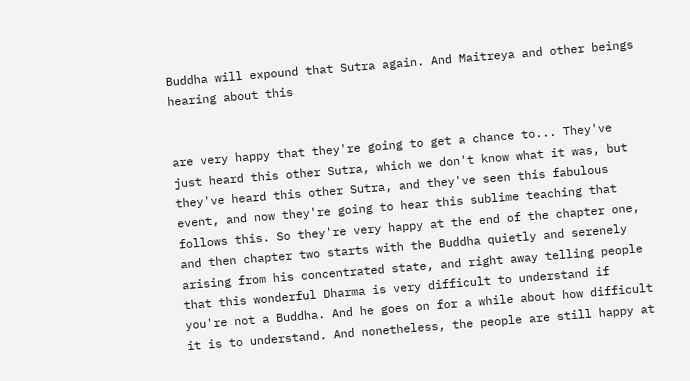Buddha will expound that Sutra again. And Maitreya and other beings hearing about this


are very happy that they're going to get a chance to... They've just heard this other Sutra, which we don't know what it was, but they've heard this other Sutra, and they've seen this fabulous event, and now they're going to hear this sublime teaching that follows this. So they're very happy at the end of the chapter one, and then chapter two starts with the Buddha quietly and serenely arising from his concentrated state, and right away telling people that this wonderful Dharma is very difficult to understand if you're not a Buddha. And he goes on for a while about how difficult it is to understand. And nonetheless, the people are still happy at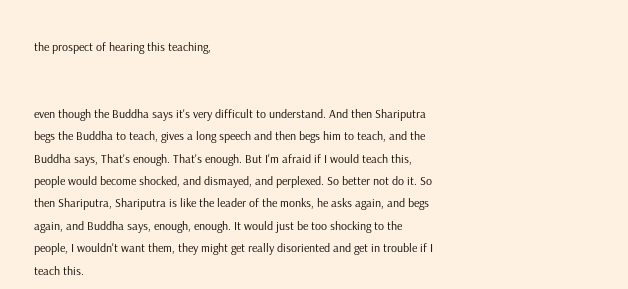the prospect of hearing this teaching,


even though the Buddha says it's very difficult to understand. And then Shariputra begs the Buddha to teach, gives a long speech and then begs him to teach, and the Buddha says, That's enough. That's enough. But I'm afraid if I would teach this, people would become shocked, and dismayed, and perplexed. So better not do it. So then Shariputra, Shariputra is like the leader of the monks, he asks again, and begs again, and Buddha says, enough, enough. It would just be too shocking to the people, I wouldn't want them, they might get really disoriented and get in trouble if I teach this.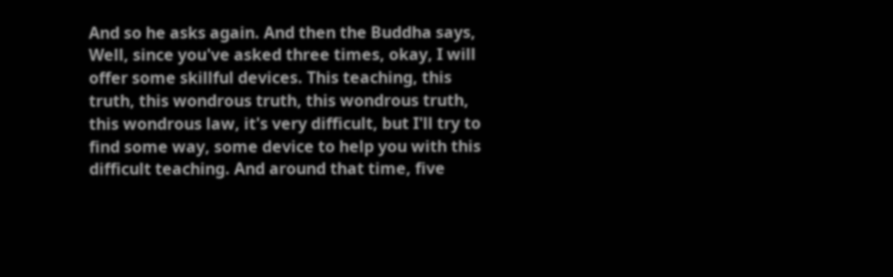And so he asks again. And then the Buddha says, Well, since you've asked three times, okay, I will offer some skillful devices. This teaching, this truth, this wondrous truth, this wondrous truth, this wondrous law, it's very difficult, but I'll try to find some way, some device to help you with this difficult teaching. And around that time, five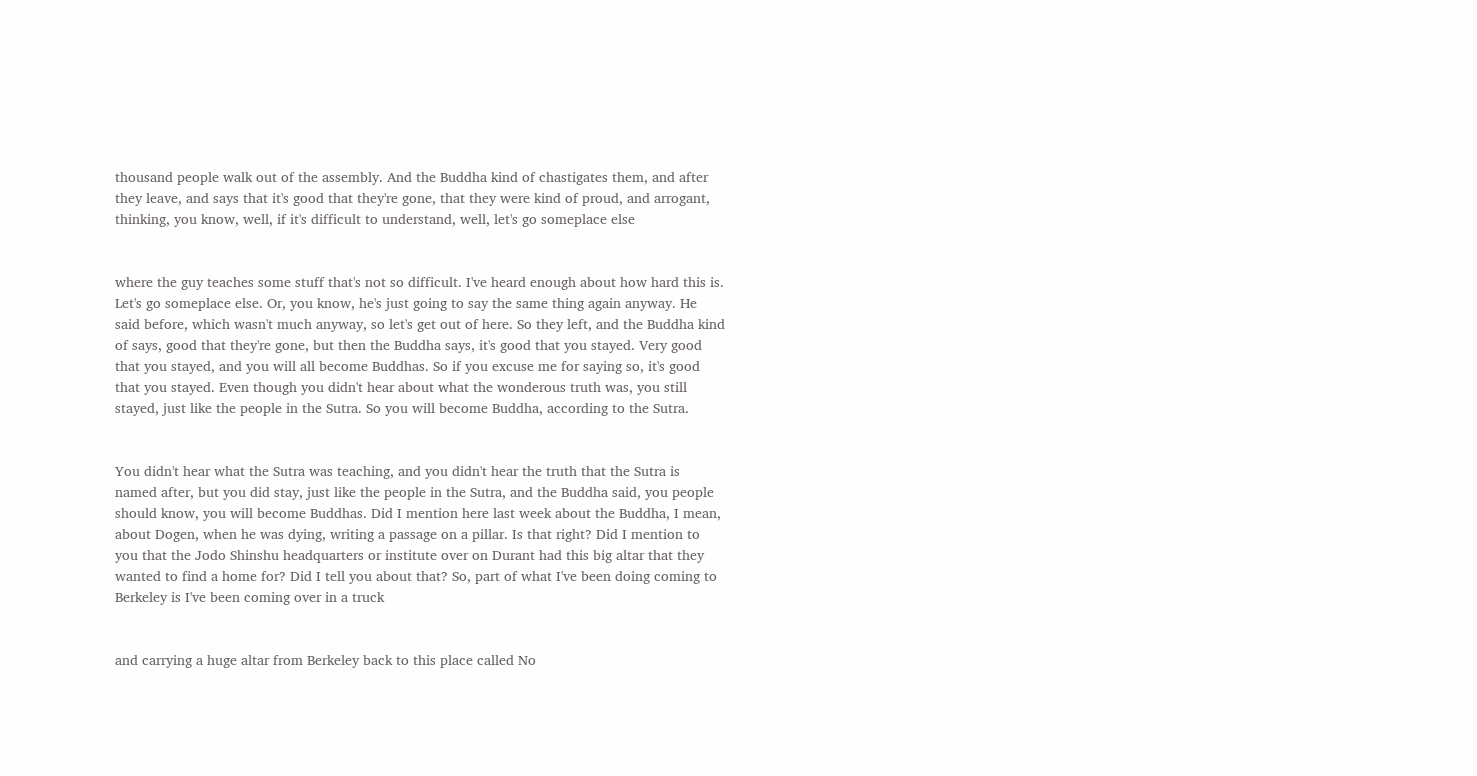thousand people walk out of the assembly. And the Buddha kind of chastigates them, and after they leave, and says that it's good that they're gone, that they were kind of proud, and arrogant, thinking, you know, well, if it's difficult to understand, well, let's go someplace else


where the guy teaches some stuff that's not so difficult. I've heard enough about how hard this is. Let's go someplace else. Or, you know, he's just going to say the same thing again anyway. He said before, which wasn't much anyway, so let's get out of here. So they left, and the Buddha kind of says, good that they're gone, but then the Buddha says, it's good that you stayed. Very good that you stayed, and you will all become Buddhas. So if you excuse me for saying so, it's good that you stayed. Even though you didn't hear about what the wonderous truth was, you still stayed, just like the people in the Sutra. So you will become Buddha, according to the Sutra.


You didn't hear what the Sutra was teaching, and you didn't hear the truth that the Sutra is named after, but you did stay, just like the people in the Sutra, and the Buddha said, you people should know, you will become Buddhas. Did I mention here last week about the Buddha, I mean, about Dogen, when he was dying, writing a passage on a pillar. Is that right? Did I mention to you that the Jodo Shinshu headquarters or institute over on Durant had this big altar that they wanted to find a home for? Did I tell you about that? So, part of what I've been doing coming to Berkeley is I've been coming over in a truck


and carrying a huge altar from Berkeley back to this place called No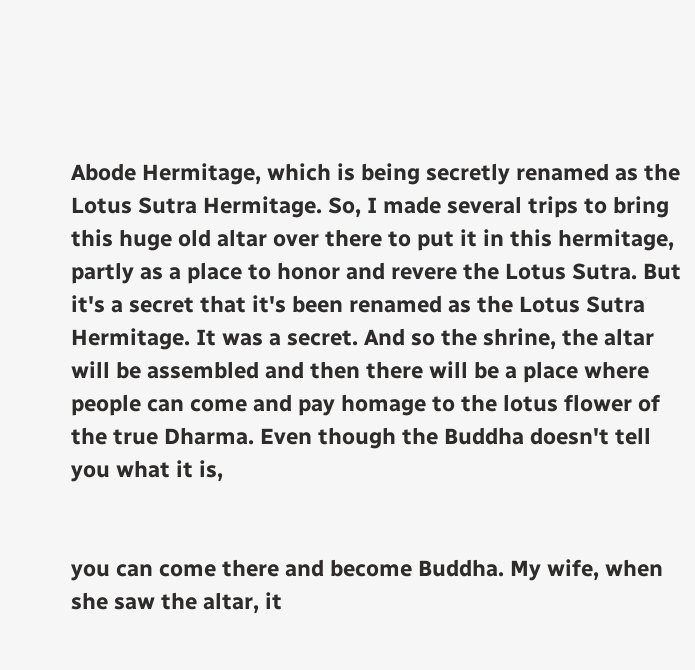Abode Hermitage, which is being secretly renamed as the Lotus Sutra Hermitage. So, I made several trips to bring this huge old altar over there to put it in this hermitage, partly as a place to honor and revere the Lotus Sutra. But it's a secret that it's been renamed as the Lotus Sutra Hermitage. It was a secret. And so the shrine, the altar will be assembled and then there will be a place where people can come and pay homage to the lotus flower of the true Dharma. Even though the Buddha doesn't tell you what it is,


you can come there and become Buddha. My wife, when she saw the altar, it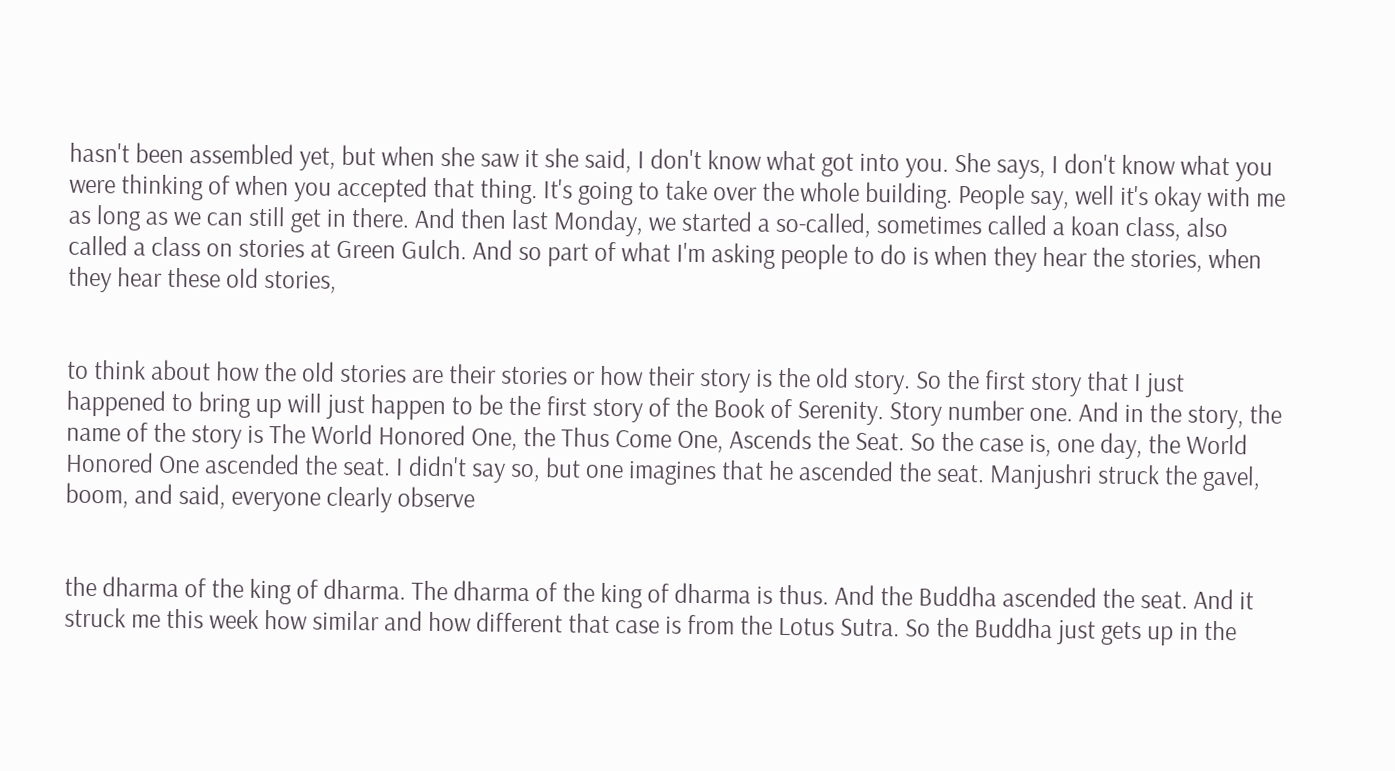hasn't been assembled yet, but when she saw it she said, I don't know what got into you. She says, I don't know what you were thinking of when you accepted that thing. It's going to take over the whole building. People say, well it's okay with me as long as we can still get in there. And then last Monday, we started a so-called, sometimes called a koan class, also called a class on stories at Green Gulch. And so part of what I'm asking people to do is when they hear the stories, when they hear these old stories,


to think about how the old stories are their stories or how their story is the old story. So the first story that I just happened to bring up will just happen to be the first story of the Book of Serenity. Story number one. And in the story, the name of the story is The World Honored One, the Thus Come One, Ascends the Seat. So the case is, one day, the World Honored One ascended the seat. I didn't say so, but one imagines that he ascended the seat. Manjushri struck the gavel, boom, and said, everyone clearly observe


the dharma of the king of dharma. The dharma of the king of dharma is thus. And the Buddha ascended the seat. And it struck me this week how similar and how different that case is from the Lotus Sutra. So the Buddha just gets up in the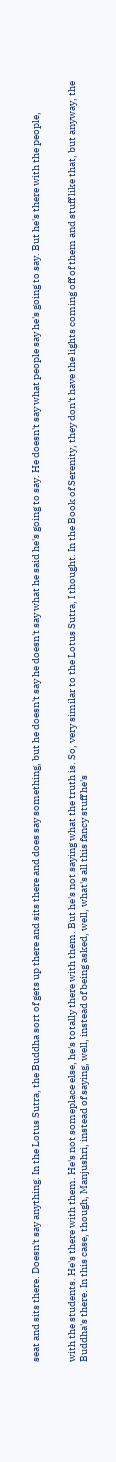seat and sits there. Doesn't say anything. In the Lotus Sutra, the Buddha sort of gets up there and sits there and does say something, but he doesn't say he doesn't say what he said he's going to say. He doesn't say what people say he's going to say. But he's there with the people,


with the students. He's there with them. He's not someplace else, he's totally there with them. But he's not saying what the truth is. So, very similar to the Lotus Sutra, I thought. In the Book of Serenity, they don't have the lights coming off of them and stuff like that, but anyway, the Buddha's there. In this case, though, Manjushri, instead of saying, well, instead of being asked, well, what's all this fancy stuff he's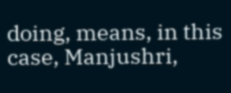doing, means, in this case, Manjushri,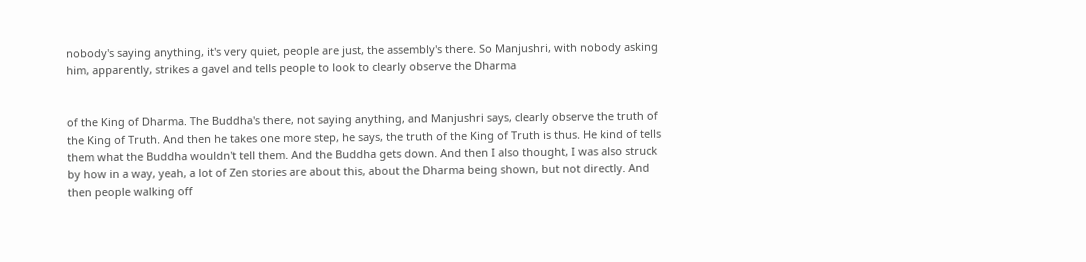nobody's saying anything, it's very quiet, people are just, the assembly's there. So Manjushri, with nobody asking him, apparently, strikes a gavel and tells people to look to clearly observe the Dharma


of the King of Dharma. The Buddha's there, not saying anything, and Manjushri says, clearly observe the truth of the King of Truth. And then he takes one more step, he says, the truth of the King of Truth is thus. He kind of tells them what the Buddha wouldn't tell them. And the Buddha gets down. And then I also thought, I was also struck by how in a way, yeah, a lot of Zen stories are about this, about the Dharma being shown, but not directly. And then people walking off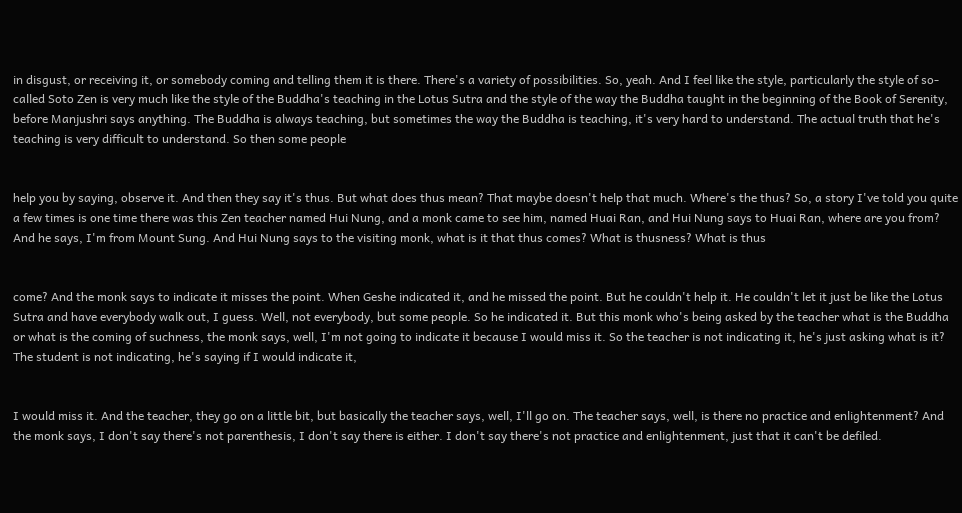in disgust, or receiving it, or somebody coming and telling them it is there. There's a variety of possibilities. So, yeah. And I feel like the style, particularly the style of so-called Soto Zen is very much like the style of the Buddha's teaching in the Lotus Sutra and the style of the way the Buddha taught in the beginning of the Book of Serenity, before Manjushri says anything. The Buddha is always teaching, but sometimes the way the Buddha is teaching, it's very hard to understand. The actual truth that he's teaching is very difficult to understand. So then some people


help you by saying, observe it. And then they say it's thus. But what does thus mean? That maybe doesn't help that much. Where's the thus? So, a story I've told you quite a few times is one time there was this Zen teacher named Hui Nung, and a monk came to see him, named Huai Ran, and Hui Nung says to Huai Ran, where are you from? And he says, I'm from Mount Sung. And Hui Nung says to the visiting monk, what is it that thus comes? What is thusness? What is thus


come? And the monk says to indicate it misses the point. When Geshe indicated it, and he missed the point. But he couldn't help it. He couldn't let it just be like the Lotus Sutra and have everybody walk out, I guess. Well, not everybody, but some people. So he indicated it. But this monk who's being asked by the teacher what is the Buddha or what is the coming of suchness, the monk says, well, I'm not going to indicate it because I would miss it. So the teacher is not indicating it, he's just asking what is it? The student is not indicating, he's saying if I would indicate it,


I would miss it. And the teacher, they go on a little bit, but basically the teacher says, well, I'll go on. The teacher says, well, is there no practice and enlightenment? And the monk says, I don't say there's not parenthesis, I don't say there is either. I don't say there's not practice and enlightenment, just that it can't be defiled.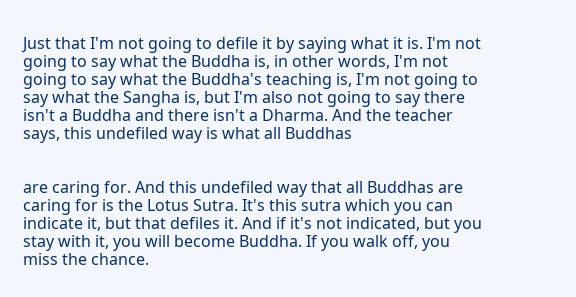Just that I'm not going to defile it by saying what it is. I'm not going to say what the Buddha is, in other words, I'm not going to say what the Buddha's teaching is, I'm not going to say what the Sangha is, but I'm also not going to say there isn't a Buddha and there isn't a Dharma. And the teacher says, this undefiled way is what all Buddhas


are caring for. And this undefiled way that all Buddhas are caring for is the Lotus Sutra. It's this sutra which you can indicate it, but that defiles it. And if it's not indicated, but you stay with it, you will become Buddha. If you walk off, you miss the chance.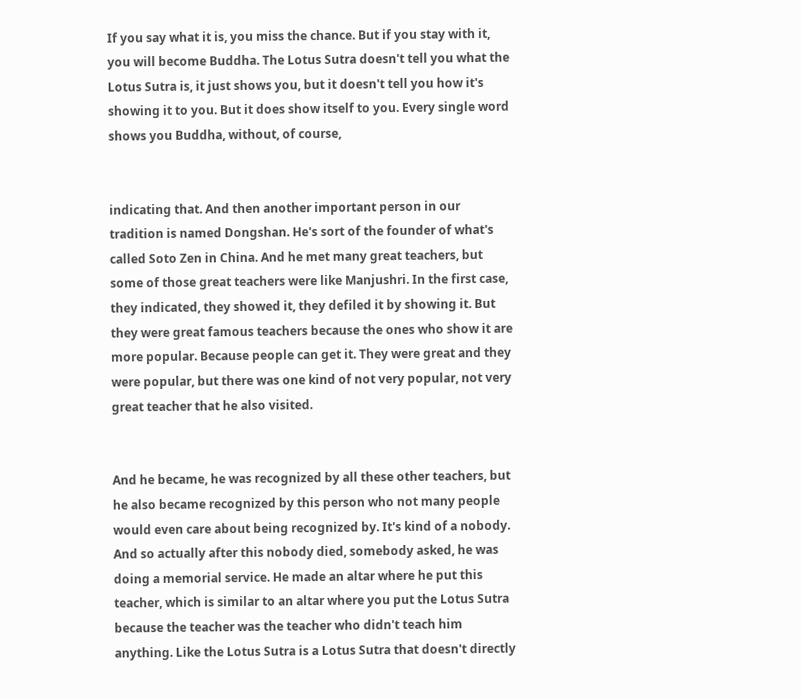If you say what it is, you miss the chance. But if you stay with it, you will become Buddha. The Lotus Sutra doesn't tell you what the Lotus Sutra is, it just shows you, but it doesn't tell you how it's showing it to you. But it does show itself to you. Every single word shows you Buddha, without, of course,


indicating that. And then another important person in our tradition is named Dongshan. He's sort of the founder of what's called Soto Zen in China. And he met many great teachers, but some of those great teachers were like Manjushri. In the first case, they indicated, they showed it, they defiled it by showing it. But they were great famous teachers because the ones who show it are more popular. Because people can get it. They were great and they were popular, but there was one kind of not very popular, not very great teacher that he also visited.


And he became, he was recognized by all these other teachers, but he also became recognized by this person who not many people would even care about being recognized by. It's kind of a nobody. And so actually after this nobody died, somebody asked, he was doing a memorial service. He made an altar where he put this teacher, which is similar to an altar where you put the Lotus Sutra because the teacher was the teacher who didn't teach him anything. Like the Lotus Sutra is a Lotus Sutra that doesn't directly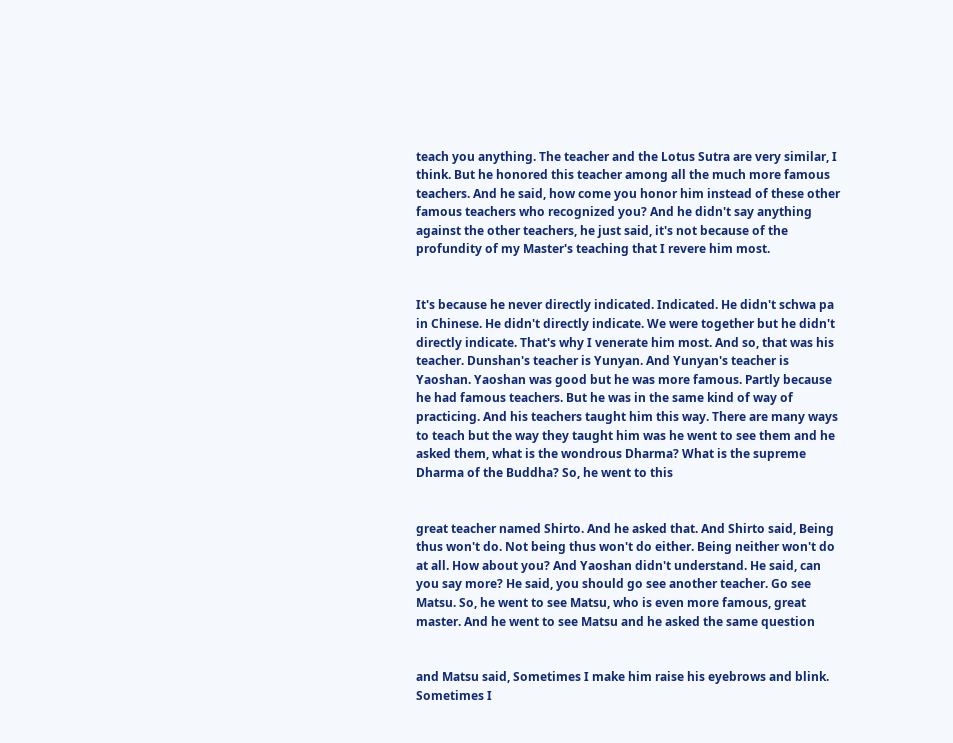teach you anything. The teacher and the Lotus Sutra are very similar, I think. But he honored this teacher among all the much more famous teachers. And he said, how come you honor him instead of these other famous teachers who recognized you? And he didn't say anything against the other teachers, he just said, it's not because of the profundity of my Master's teaching that I revere him most.


It's because he never directly indicated. Indicated. He didn't schwa pa in Chinese. He didn't directly indicate. We were together but he didn't directly indicate. That's why I venerate him most. And so, that was his teacher. Dunshan's teacher is Yunyan. And Yunyan's teacher is Yaoshan. Yaoshan was good but he was more famous. Partly because he had famous teachers. But he was in the same kind of way of practicing. And his teachers taught him this way. There are many ways to teach but the way they taught him was he went to see them and he asked them, what is the wondrous Dharma? What is the supreme Dharma of the Buddha? So, he went to this


great teacher named Shirto. And he asked that. And Shirto said, Being thus won't do. Not being thus won't do either. Being neither won't do at all. How about you? And Yaoshan didn't understand. He said, can you say more? He said, you should go see another teacher. Go see Matsu. So, he went to see Matsu, who is even more famous, great master. And he went to see Matsu and he asked the same question


and Matsu said, Sometimes I make him raise his eyebrows and blink. Sometimes I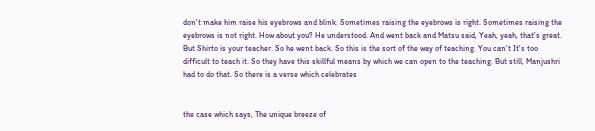don't make him raise his eyebrows and blink. Sometimes raising the eyebrows is right. Sometimes raising the eyebrows is not right. How about you? He understood. And went back and Matsu said, Yeah, yeah, that's great. But Shirto is your teacher. So he went back. So this is the sort of the way of teaching. You can't It's too difficult to teach it. So they have this skillful means by which we can open to the teaching. But still, Manjushri had to do that. So there is a verse which celebrates


the case which says, The unique breeze of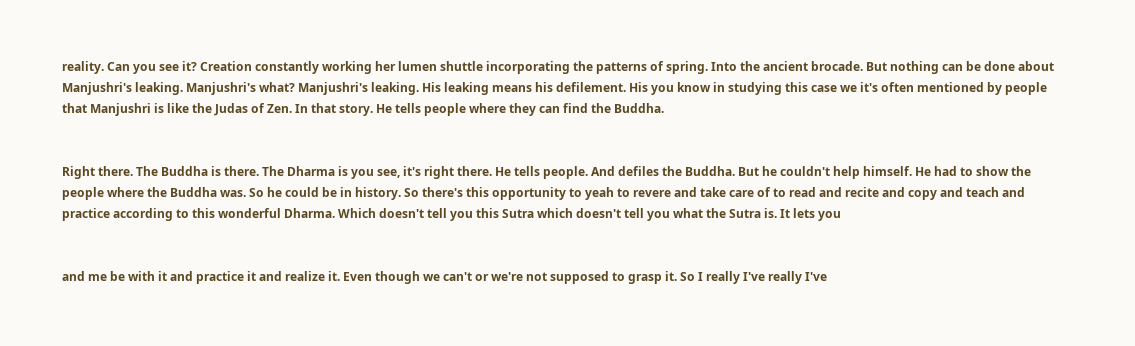reality. Can you see it? Creation constantly working her lumen shuttle incorporating the patterns of spring. Into the ancient brocade. But nothing can be done about Manjushri's leaking. Manjushri's what? Manjushri's leaking. His leaking means his defilement. His you know in studying this case we it's often mentioned by people that Manjushri is like the Judas of Zen. In that story. He tells people where they can find the Buddha.


Right there. The Buddha is there. The Dharma is you see, it's right there. He tells people. And defiles the Buddha. But he couldn't help himself. He had to show the people where the Buddha was. So he could be in history. So there's this opportunity to yeah to revere and take care of to read and recite and copy and teach and practice according to this wonderful Dharma. Which doesn't tell you this Sutra which doesn't tell you what the Sutra is. It lets you


and me be with it and practice it and realize it. Even though we can't or we're not supposed to grasp it. So I really I've really I've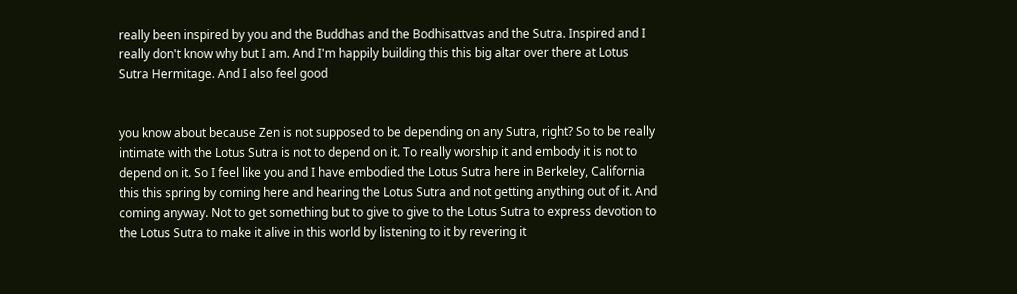really been inspired by you and the Buddhas and the Bodhisattvas and the Sutra. Inspired and I really don't know why but I am. And I'm happily building this this big altar over there at Lotus Sutra Hermitage. And I also feel good


you know about because Zen is not supposed to be depending on any Sutra, right? So to be really intimate with the Lotus Sutra is not to depend on it. To really worship it and embody it is not to depend on it. So I feel like you and I have embodied the Lotus Sutra here in Berkeley, California this this spring by coming here and hearing the Lotus Sutra and not getting anything out of it. And coming anyway. Not to get something but to give to give to the Lotus Sutra to express devotion to the Lotus Sutra to make it alive in this world by listening to it by revering it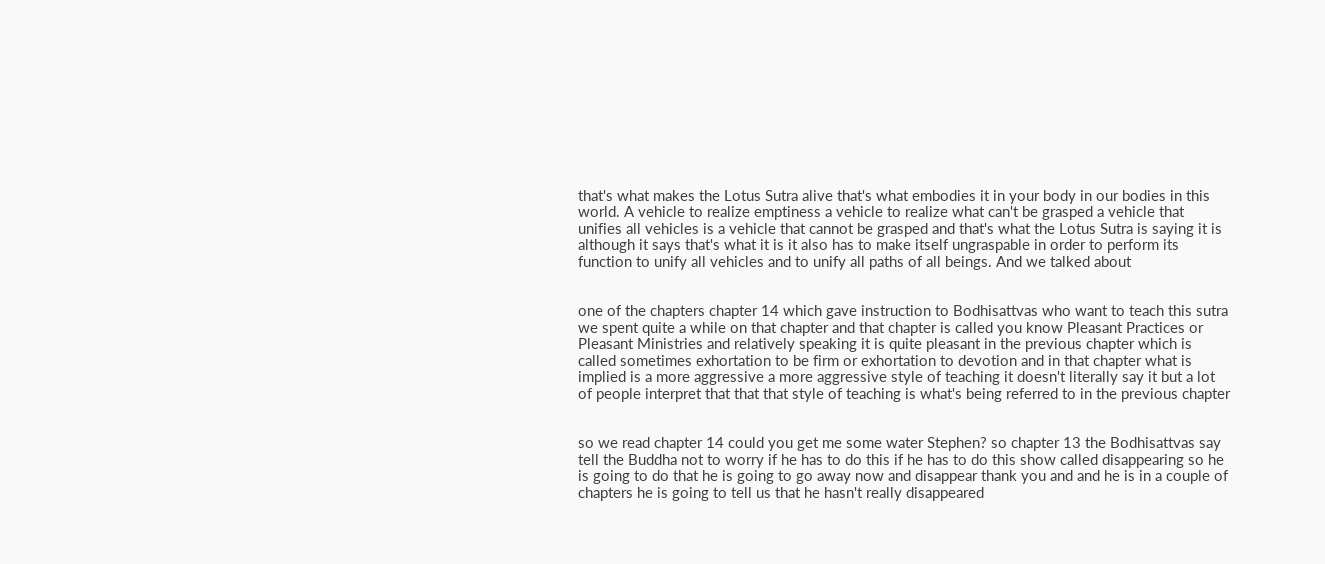that's what makes the Lotus Sutra alive that's what embodies it in your body in our bodies in this world. A vehicle to realize emptiness a vehicle to realize what can't be grasped a vehicle that unifies all vehicles is a vehicle that cannot be grasped and that's what the Lotus Sutra is saying it is although it says that's what it is it also has to make itself ungraspable in order to perform its function to unify all vehicles and to unify all paths of all beings. And we talked about


one of the chapters chapter 14 which gave instruction to Bodhisattvas who want to teach this sutra we spent quite a while on that chapter and that chapter is called you know Pleasant Practices or Pleasant Ministries and relatively speaking it is quite pleasant in the previous chapter which is called sometimes exhortation to be firm or exhortation to devotion and in that chapter what is implied is a more aggressive a more aggressive style of teaching it doesn't literally say it but a lot of people interpret that that that style of teaching is what's being referred to in the previous chapter


so we read chapter 14 could you get me some water Stephen? so chapter 13 the Bodhisattvas say tell the Buddha not to worry if he has to do this if he has to do this show called disappearing so he is going to do that he is going to go away now and disappear thank you and and he is in a couple of chapters he is going to tell us that he hasn't really disappeared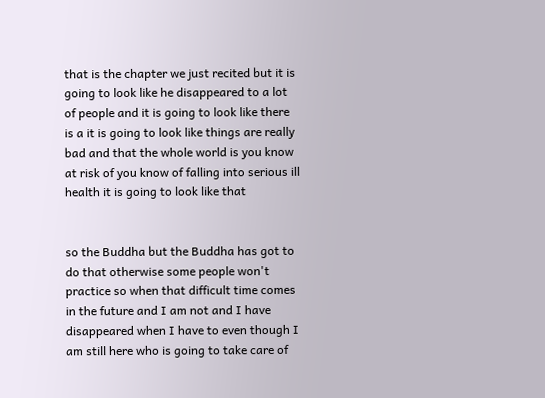that is the chapter we just recited but it is going to look like he disappeared to a lot of people and it is going to look like there is a it is going to look like things are really bad and that the whole world is you know at risk of you know of falling into serious ill health it is going to look like that


so the Buddha but the Buddha has got to do that otherwise some people won't practice so when that difficult time comes in the future and I am not and I have disappeared when I have to even though I am still here who is going to take care of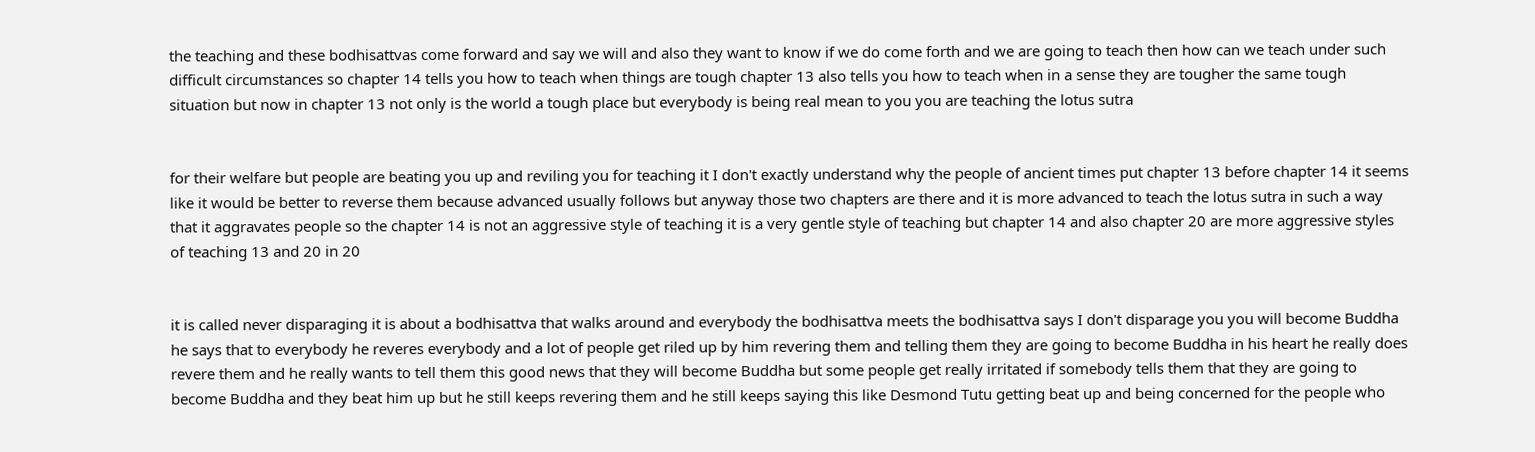the teaching and these bodhisattvas come forward and say we will and also they want to know if we do come forth and we are going to teach then how can we teach under such difficult circumstances so chapter 14 tells you how to teach when things are tough chapter 13 also tells you how to teach when in a sense they are tougher the same tough situation but now in chapter 13 not only is the world a tough place but everybody is being real mean to you you are teaching the lotus sutra


for their welfare but people are beating you up and reviling you for teaching it I don't exactly understand why the people of ancient times put chapter 13 before chapter 14 it seems like it would be better to reverse them because advanced usually follows but anyway those two chapters are there and it is more advanced to teach the lotus sutra in such a way that it aggravates people so the chapter 14 is not an aggressive style of teaching it is a very gentle style of teaching but chapter 14 and also chapter 20 are more aggressive styles of teaching 13 and 20 in 20


it is called never disparaging it is about a bodhisattva that walks around and everybody the bodhisattva meets the bodhisattva says I don't disparage you you will become Buddha he says that to everybody he reveres everybody and a lot of people get riled up by him revering them and telling them they are going to become Buddha in his heart he really does revere them and he really wants to tell them this good news that they will become Buddha but some people get really irritated if somebody tells them that they are going to become Buddha and they beat him up but he still keeps revering them and he still keeps saying this like Desmond Tutu getting beat up and being concerned for the people who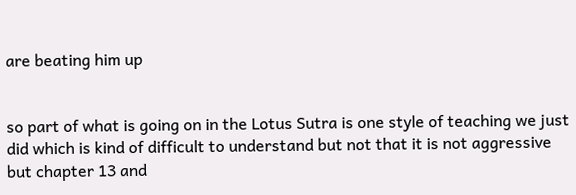are beating him up


so part of what is going on in the Lotus Sutra is one style of teaching we just did which is kind of difficult to understand but not that it is not aggressive but chapter 13 and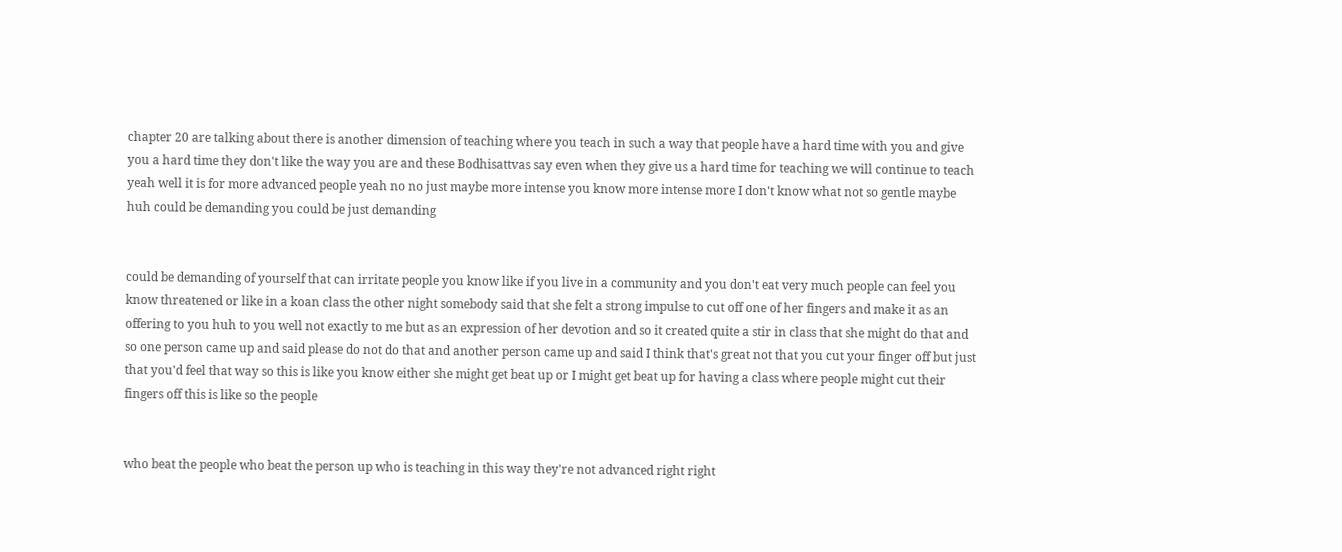chapter 20 are talking about there is another dimension of teaching where you teach in such a way that people have a hard time with you and give you a hard time they don't like the way you are and these Bodhisattvas say even when they give us a hard time for teaching we will continue to teach yeah well it is for more advanced people yeah no no just maybe more intense you know more intense more I don't know what not so gentle maybe huh could be demanding you could be just demanding


could be demanding of yourself that can irritate people you know like if you live in a community and you don't eat very much people can feel you know threatened or like in a koan class the other night somebody said that she felt a strong impulse to cut off one of her fingers and make it as an offering to you huh to you well not exactly to me but as an expression of her devotion and so it created quite a stir in class that she might do that and so one person came up and said please do not do that and another person came up and said I think that's great not that you cut your finger off but just that you'd feel that way so this is like you know either she might get beat up or I might get beat up for having a class where people might cut their fingers off this is like so the people


who beat the people who beat the person up who is teaching in this way they're not advanced right right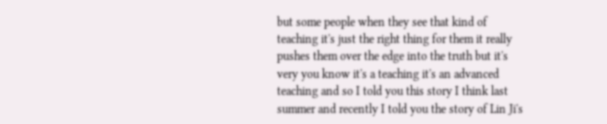but some people when they see that kind of teaching it's just the right thing for them it really pushes them over the edge into the truth but it's very you know it's a teaching it's an advanced teaching and so I told you this story I think last summer and recently I told you the story of Lin Ji's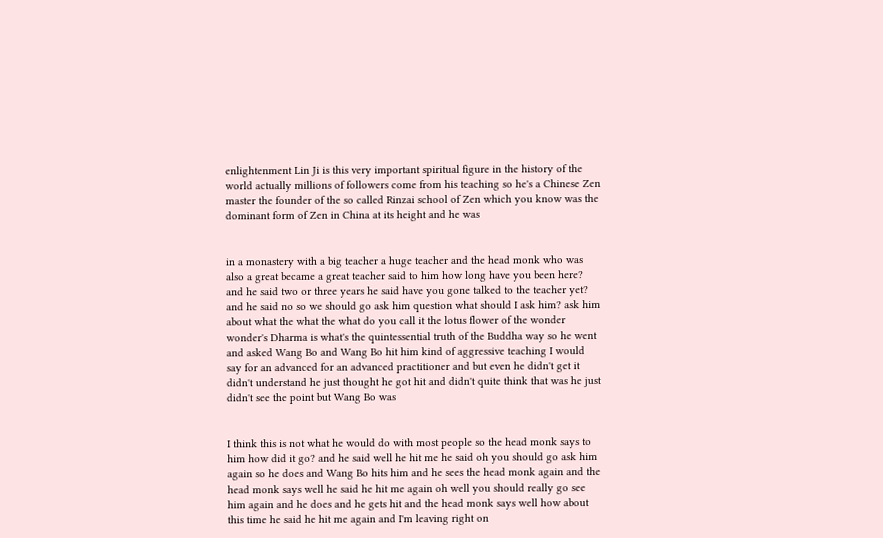enlightenment Lin Ji is this very important spiritual figure in the history of the world actually millions of followers come from his teaching so he's a Chinese Zen master the founder of the so called Rinzai school of Zen which you know was the dominant form of Zen in China at its height and he was


in a monastery with a big teacher a huge teacher and the head monk who was also a great became a great teacher said to him how long have you been here? and he said two or three years he said have you gone talked to the teacher yet? and he said no so we should go ask him question what should I ask him? ask him about what the what the what do you call it the lotus flower of the wonder wonder's Dharma is what's the quintessential truth of the Buddha way so he went and asked Wang Bo and Wang Bo hit him kind of aggressive teaching I would say for an advanced for an advanced practitioner and but even he didn't get it didn't understand he just thought he got hit and didn't quite think that was he just didn't see the point but Wang Bo was


I think this is not what he would do with most people so the head monk says to him how did it go? and he said well he hit me he said oh you should go ask him again so he does and Wang Bo hits him and he sees the head monk again and the head monk says well he said he hit me again oh well you should really go see him again and he does and he gets hit and the head monk says well how about this time he said he hit me again and I'm leaving right on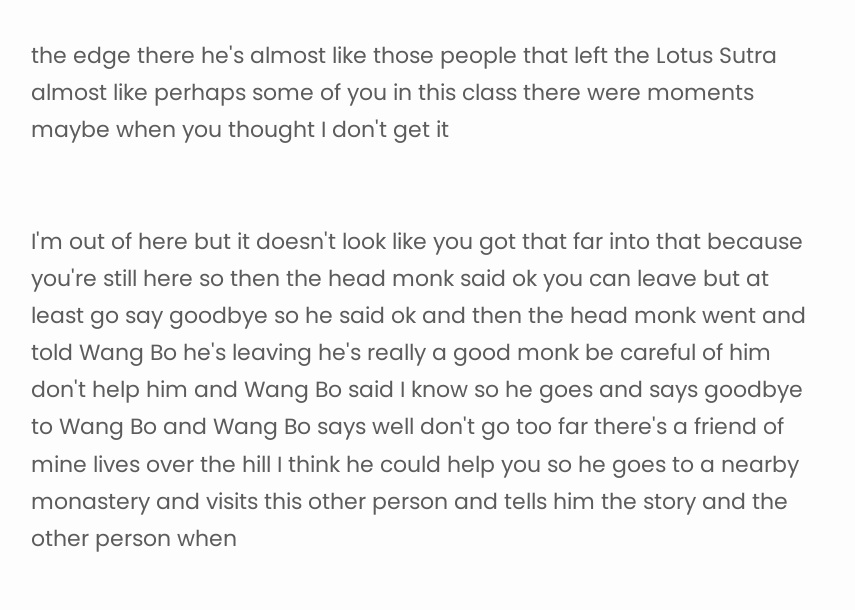the edge there he's almost like those people that left the Lotus Sutra almost like perhaps some of you in this class there were moments maybe when you thought I don't get it


I'm out of here but it doesn't look like you got that far into that because you're still here so then the head monk said ok you can leave but at least go say goodbye so he said ok and then the head monk went and told Wang Bo he's leaving he's really a good monk be careful of him don't help him and Wang Bo said I know so he goes and says goodbye to Wang Bo and Wang Bo says well don't go too far there's a friend of mine lives over the hill I think he could help you so he goes to a nearby monastery and visits this other person and tells him the story and the other person when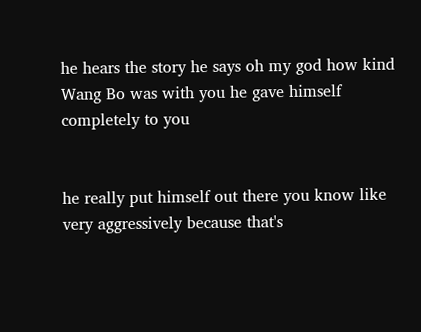he hears the story he says oh my god how kind Wang Bo was with you he gave himself completely to you


he really put himself out there you know like very aggressively because that's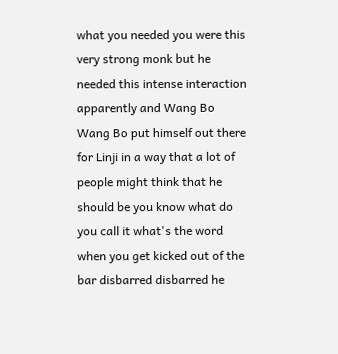what you needed you were this very strong monk but he needed this intense interaction apparently and Wang Bo Wang Bo put himself out there for Linji in a way that a lot of people might think that he should be you know what do you call it what's the word when you get kicked out of the bar disbarred disbarred he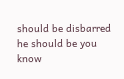should be disbarred he should be you know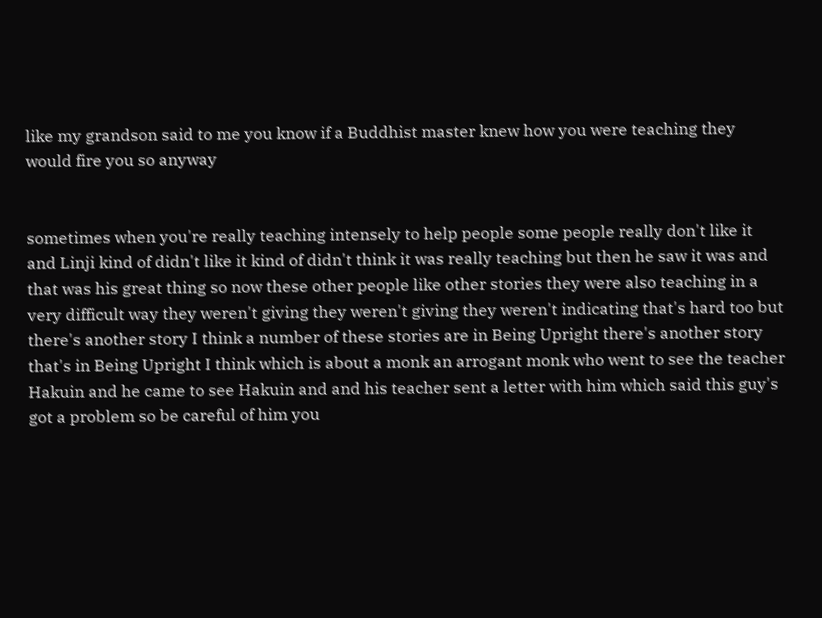like my grandson said to me you know if a Buddhist master knew how you were teaching they would fire you so anyway


sometimes when you're really teaching intensely to help people some people really don't like it and Linji kind of didn't like it kind of didn't think it was really teaching but then he saw it was and that was his great thing so now these other people like other stories they were also teaching in a very difficult way they weren't giving they weren't giving they weren't indicating that's hard too but there's another story I think a number of these stories are in Being Upright there's another story that's in Being Upright I think which is about a monk an arrogant monk who went to see the teacher Hakuin and he came to see Hakuin and and his teacher sent a letter with him which said this guy's got a problem so be careful of him you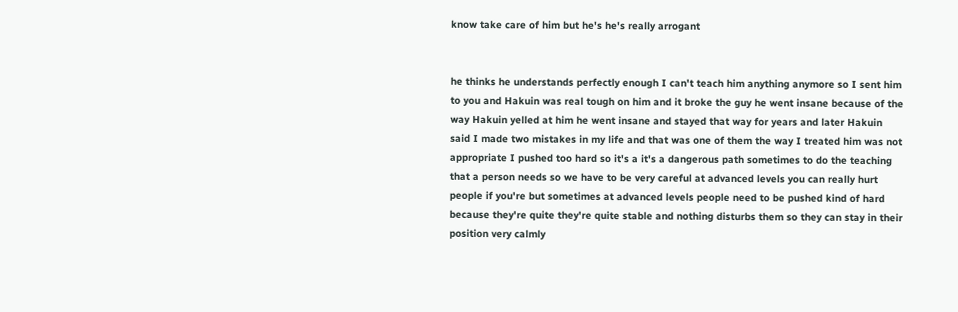know take care of him but he's he's really arrogant


he thinks he understands perfectly enough I can't teach him anything anymore so I sent him to you and Hakuin was real tough on him and it broke the guy he went insane because of the way Hakuin yelled at him he went insane and stayed that way for years and later Hakuin said I made two mistakes in my life and that was one of them the way I treated him was not appropriate I pushed too hard so it's a it's a dangerous path sometimes to do the teaching that a person needs so we have to be very careful at advanced levels you can really hurt people if you're but sometimes at advanced levels people need to be pushed kind of hard because they're quite they're quite stable and nothing disturbs them so they can stay in their position very calmly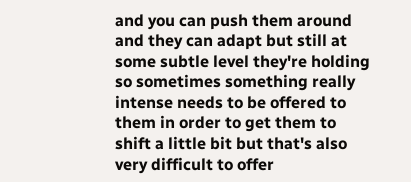and you can push them around and they can adapt but still at some subtle level they're holding so sometimes something really intense needs to be offered to them in order to get them to shift a little bit but that's also very difficult to offer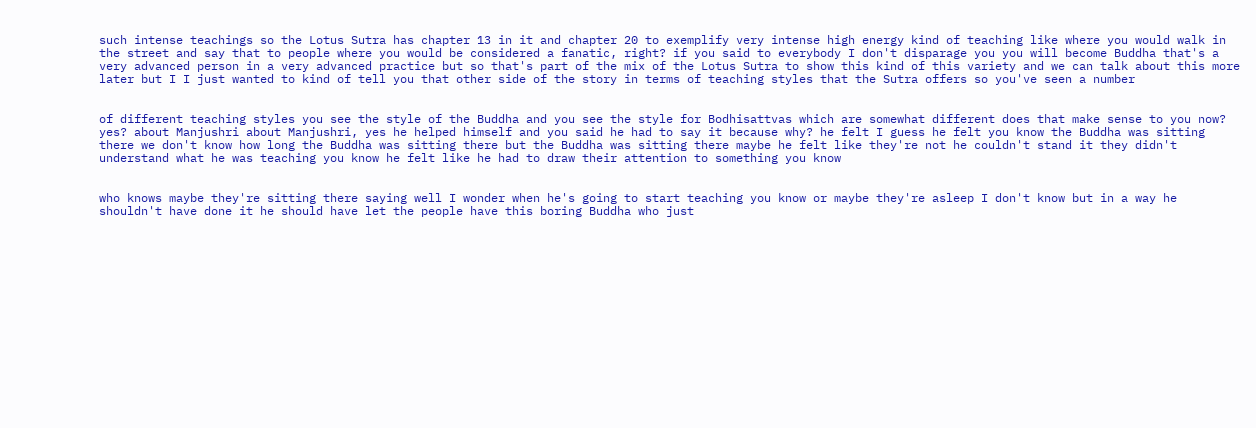such intense teachings so the Lotus Sutra has chapter 13 in it and chapter 20 to exemplify very intense high energy kind of teaching like where you would walk in the street and say that to people where you would be considered a fanatic, right? if you said to everybody I don't disparage you you will become Buddha that's a very advanced person in a very advanced practice but so that's part of the mix of the Lotus Sutra to show this kind of this variety and we can talk about this more later but I I just wanted to kind of tell you that other side of the story in terms of teaching styles that the Sutra offers so you've seen a number


of different teaching styles you see the style of the Buddha and you see the style for Bodhisattvas which are somewhat different does that make sense to you now? yes? about Manjushri about Manjushri, yes he helped himself and you said he had to say it because why? he felt I guess he felt you know the Buddha was sitting there we don't know how long the Buddha was sitting there but the Buddha was sitting there maybe he felt like they're not he couldn't stand it they didn't understand what he was teaching you know he felt like he had to draw their attention to something you know


who knows maybe they're sitting there saying well I wonder when he's going to start teaching you know or maybe they're asleep I don't know but in a way he shouldn't have done it he should have let the people have this boring Buddha who just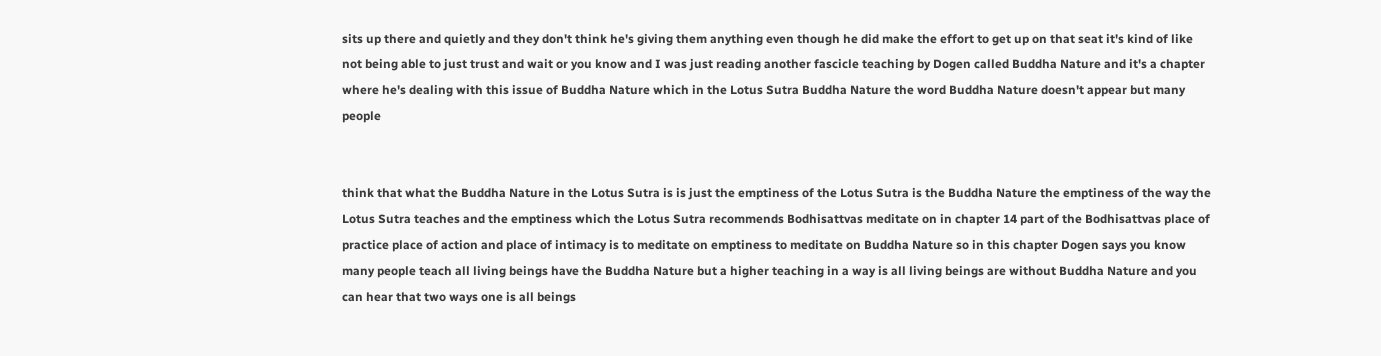sits up there and quietly and they don't think he's giving them anything even though he did make the effort to get up on that seat it's kind of like not being able to just trust and wait or you know and I was just reading another fascicle teaching by Dogen called Buddha Nature and it's a chapter where he's dealing with this issue of Buddha Nature which in the Lotus Sutra Buddha Nature the word Buddha Nature doesn't appear but many people


think that what the Buddha Nature in the Lotus Sutra is is just the emptiness of the Lotus Sutra is the Buddha Nature the emptiness of the way the Lotus Sutra teaches and the emptiness which the Lotus Sutra recommends Bodhisattvas meditate on in chapter 14 part of the Bodhisattvas place of practice place of action and place of intimacy is to meditate on emptiness to meditate on Buddha Nature so in this chapter Dogen says you know many people teach all living beings have the Buddha Nature but a higher teaching in a way is all living beings are without Buddha Nature and you can hear that two ways one is all beings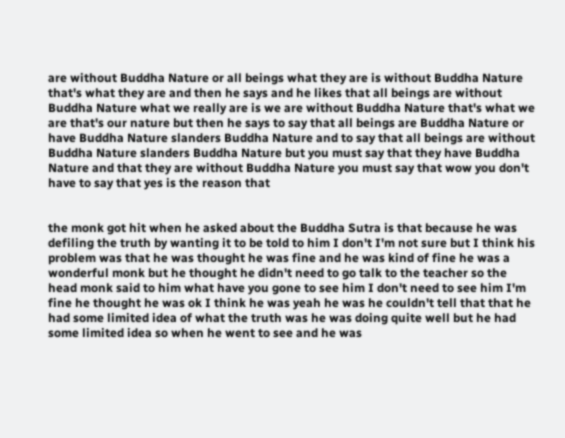are without Buddha Nature or all beings what they are is without Buddha Nature that's what they are and then he says and he likes that all beings are without Buddha Nature what we really are is we are without Buddha Nature that's what we are that's our nature but then he says to say that all beings are Buddha Nature or have Buddha Nature slanders Buddha Nature and to say that all beings are without Buddha Nature slanders Buddha Nature but you must say that they have Buddha Nature and that they are without Buddha Nature you must say that wow you don't have to say that yes is the reason that


the monk got hit when he asked about the Buddha Sutra is that because he was defiling the truth by wanting it to be told to him I don't I'm not sure but I think his problem was that he was thought he was fine and he was kind of fine he was a wonderful monk but he thought he didn't need to go talk to the teacher so the head monk said to him what have you gone to see him I don't need to see him I'm fine he thought he was ok I think he was yeah he was he couldn't tell that that he had some limited idea of what the truth was he was doing quite well but he had some limited idea so when he went to see and he was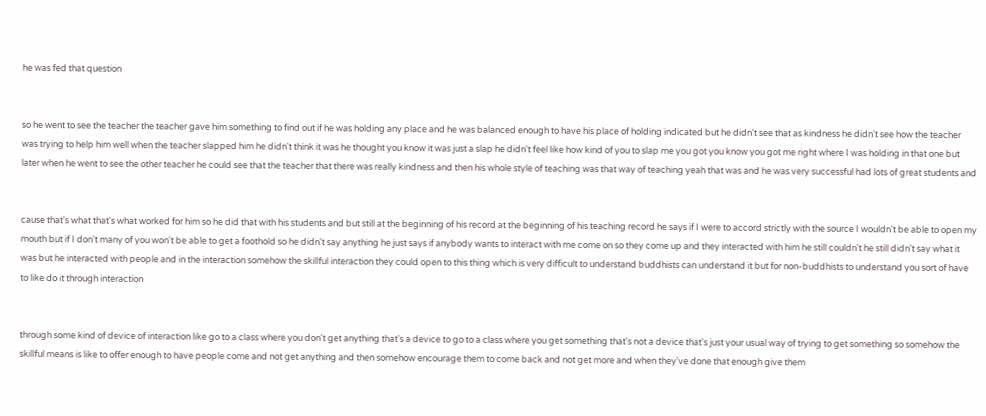he was fed that question


so he went to see the teacher the teacher gave him something to find out if he was holding any place and he was balanced enough to have his place of holding indicated but he didn't see that as kindness he didn't see how the teacher was trying to help him well when the teacher slapped him he didn't think it was he thought you know it was just a slap he didn't feel like how kind of you to slap me you got you know you got me right where I was holding in that one but later when he went to see the other teacher he could see that the teacher that there was really kindness and then his whole style of teaching was that way of teaching yeah that was and he was very successful had lots of great students and


cause that's what that's what worked for him so he did that with his students and but still at the beginning of his record at the beginning of his teaching record he says if I were to accord strictly with the source I wouldn't be able to open my mouth but if I don't many of you won't be able to get a foothold so he didn't say anything he just says if anybody wants to interact with me come on so they come up and they interacted with him he still couldn't he still didn't say what it was but he interacted with people and in the interaction somehow the skillful interaction they could open to this thing which is very difficult to understand buddhists can understand it but for non-buddhists to understand you sort of have to like do it through interaction


through some kind of device of interaction like go to a class where you don't get anything that's a device to go to a class where you get something that's not a device that's just your usual way of trying to get something so somehow the skillful means is like to offer enough to have people come and not get anything and then somehow encourage them to come back and not get more and when they've done that enough give them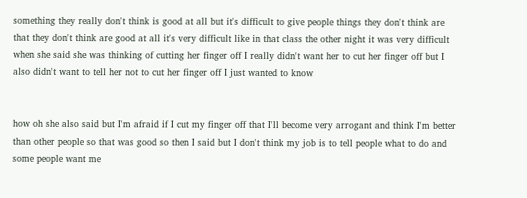something they really don't think is good at all but it's difficult to give people things they don't think are that they don't think are good at all it's very difficult like in that class the other night it was very difficult when she said she was thinking of cutting her finger off I really didn't want her to cut her finger off but I also didn't want to tell her not to cut her finger off I just wanted to know


how oh she also said but I'm afraid if I cut my finger off that I'll become very arrogant and think I'm better than other people so that was good so then I said but I don't think my job is to tell people what to do and some people want me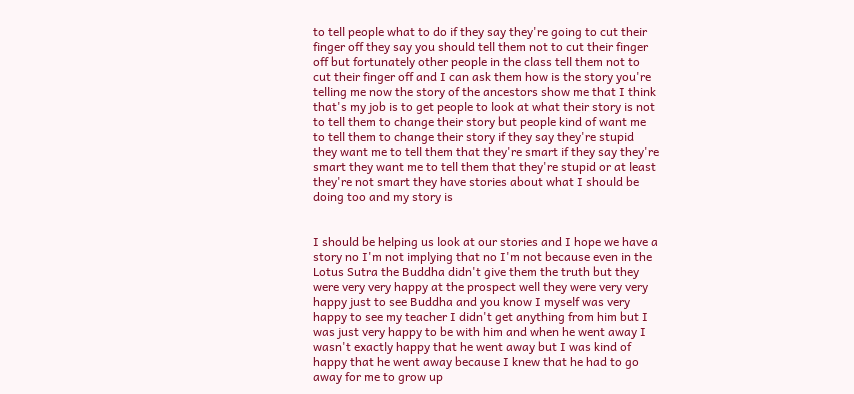to tell people what to do if they say they're going to cut their finger off they say you should tell them not to cut their finger off but fortunately other people in the class tell them not to cut their finger off and I can ask them how is the story you're telling me now the story of the ancestors show me that I think that's my job is to get people to look at what their story is not to tell them to change their story but people kind of want me to tell them to change their story if they say they're stupid they want me to tell them that they're smart if they say they're smart they want me to tell them that they're stupid or at least they're not smart they have stories about what I should be doing too and my story is


I should be helping us look at our stories and I hope we have a story no I'm not implying that no I'm not because even in the Lotus Sutra the Buddha didn't give them the truth but they were very very happy at the prospect well they were very very happy just to see Buddha and you know I myself was very happy to see my teacher I didn't get anything from him but I was just very happy to be with him and when he went away I wasn't exactly happy that he went away but I was kind of happy that he went away because I knew that he had to go away for me to grow up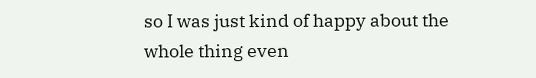so I was just kind of happy about the whole thing even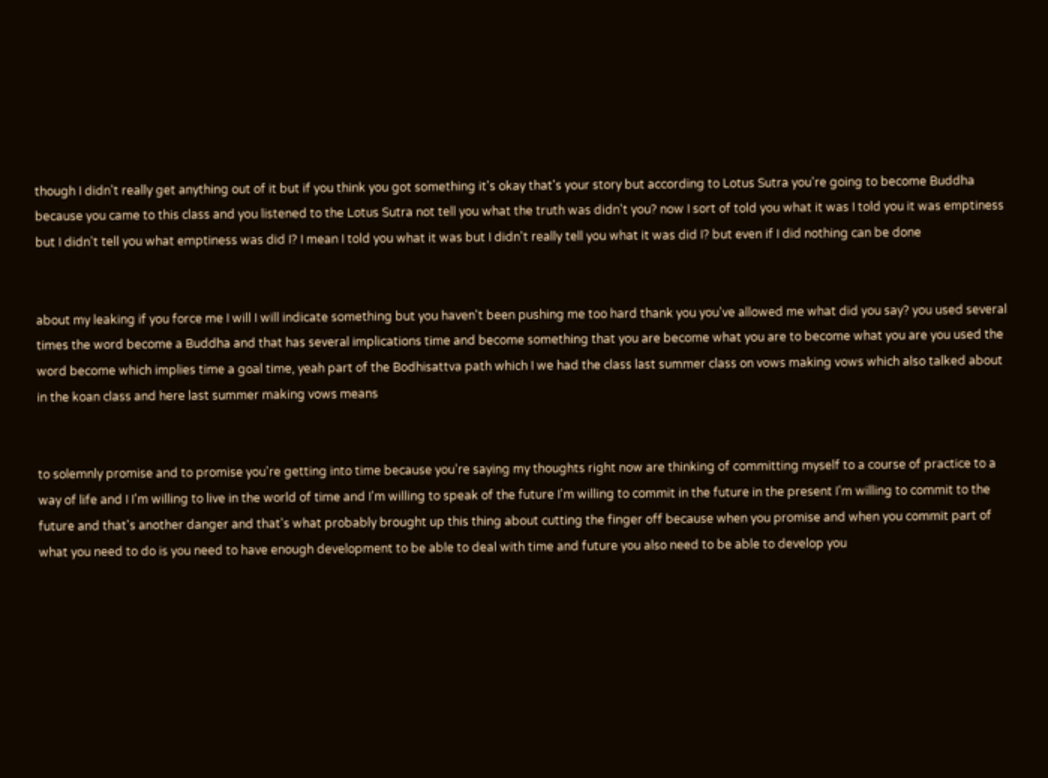though I didn't really get anything out of it but if you think you got something it's okay that's your story but according to Lotus Sutra you're going to become Buddha because you came to this class and you listened to the Lotus Sutra not tell you what the truth was didn't you? now I sort of told you what it was I told you it was emptiness but I didn't tell you what emptiness was did I? I mean I told you what it was but I didn't really tell you what it was did I? but even if I did nothing can be done


about my leaking if you force me I will I will indicate something but you haven't been pushing me too hard thank you you've allowed me what did you say? you used several times the word become a Buddha and that has several implications time and become something that you are become what you are to become what you are you used the word become which implies time a goal time, yeah part of the Bodhisattva path which I we had the class last summer class on vows making vows which also talked about in the koan class and here last summer making vows means


to solemnly promise and to promise you're getting into time because you're saying my thoughts right now are thinking of committing myself to a course of practice to a way of life and I I'm willing to live in the world of time and I'm willing to speak of the future I'm willing to commit in the future in the present I'm willing to commit to the future and that's another danger and that's what probably brought up this thing about cutting the finger off because when you promise and when you commit part of what you need to do is you need to have enough development to be able to deal with time and future you also need to be able to develop you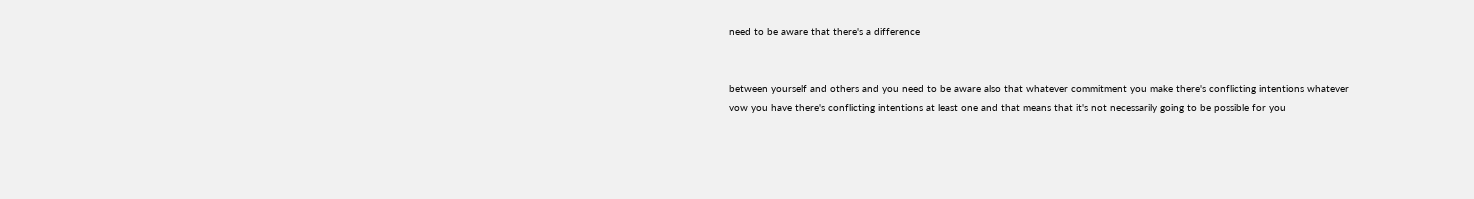need to be aware that there's a difference


between yourself and others and you need to be aware also that whatever commitment you make there's conflicting intentions whatever vow you have there's conflicting intentions at least one and that means that it's not necessarily going to be possible for you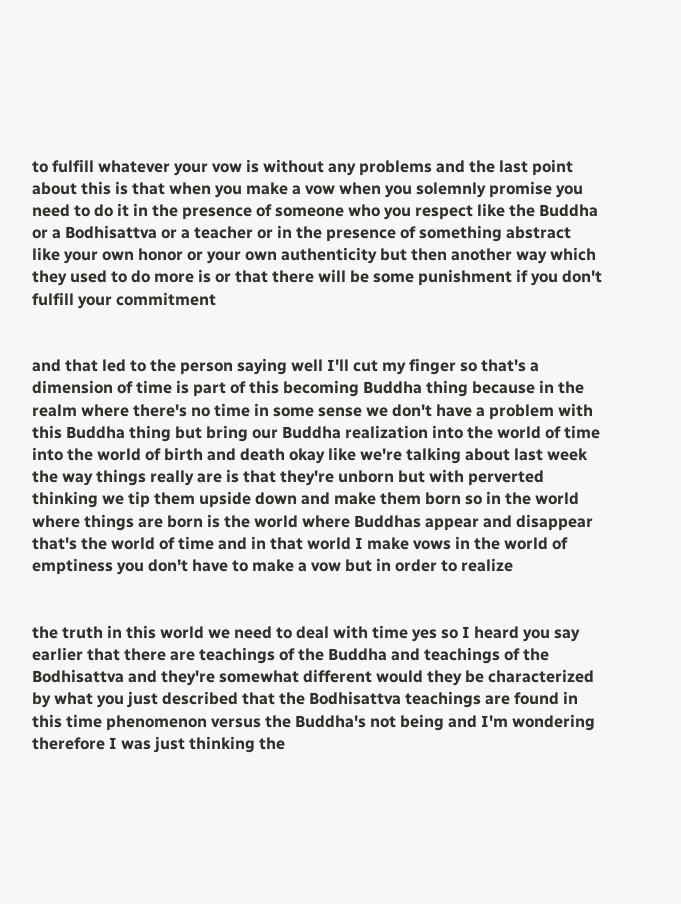to fulfill whatever your vow is without any problems and the last point about this is that when you make a vow when you solemnly promise you need to do it in the presence of someone who you respect like the Buddha or a Bodhisattva or a teacher or in the presence of something abstract like your own honor or your own authenticity but then another way which they used to do more is or that there will be some punishment if you don't fulfill your commitment


and that led to the person saying well I'll cut my finger so that's a dimension of time is part of this becoming Buddha thing because in the realm where there's no time in some sense we don't have a problem with this Buddha thing but bring our Buddha realization into the world of time into the world of birth and death okay like we're talking about last week the way things really are is that they're unborn but with perverted thinking we tip them upside down and make them born so in the world where things are born is the world where Buddhas appear and disappear that's the world of time and in that world I make vows in the world of emptiness you don't have to make a vow but in order to realize


the truth in this world we need to deal with time yes so I heard you say earlier that there are teachings of the Buddha and teachings of the Bodhisattva and they're somewhat different would they be characterized by what you just described that the Bodhisattva teachings are found in this time phenomenon versus the Buddha's not being and I'm wondering therefore I was just thinking the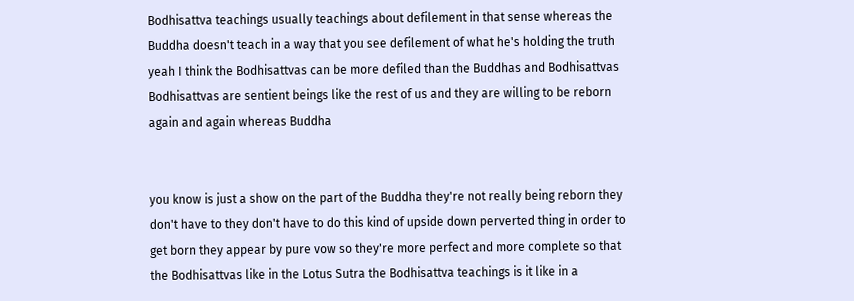Bodhisattva teachings usually teachings about defilement in that sense whereas the Buddha doesn't teach in a way that you see defilement of what he's holding the truth yeah I think the Bodhisattvas can be more defiled than the Buddhas and Bodhisattvas Bodhisattvas are sentient beings like the rest of us and they are willing to be reborn again and again whereas Buddha


you know is just a show on the part of the Buddha they're not really being reborn they don't have to they don't have to do this kind of upside down perverted thing in order to get born they appear by pure vow so they're more perfect and more complete so that the Bodhisattvas like in the Lotus Sutra the Bodhisattva teachings is it like in a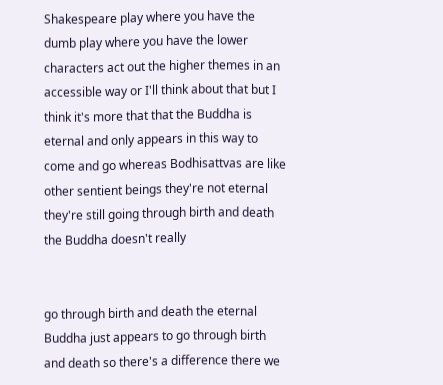Shakespeare play where you have the dumb play where you have the lower characters act out the higher themes in an accessible way or I'll think about that but I think it's more that that the Buddha is eternal and only appears in this way to come and go whereas Bodhisattvas are like other sentient beings they're not eternal they're still going through birth and death the Buddha doesn't really


go through birth and death the eternal Buddha just appears to go through birth and death so there's a difference there we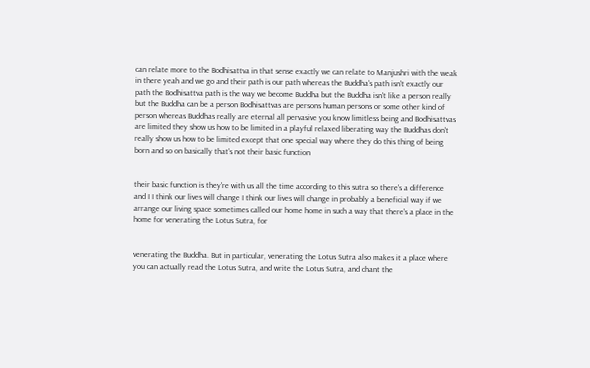can relate more to the Bodhisattva in that sense exactly we can relate to Manjushri with the weak in there yeah and we go and their path is our path whereas the Buddha's path isn't exactly our path the Bodhisattva path is the way we become Buddha but the Buddha isn't like a person really but the Buddha can be a person Bodhisattvas are persons human persons or some other kind of person whereas Buddhas really are eternal all pervasive you know limitless being and Bodhisattvas are limited they show us how to be limited in a playful relaxed liberating way the Buddhas don't really show us how to be limited except that one special way where they do this thing of being born and so on basically that's not their basic function


their basic function is they're with us all the time according to this sutra so there's a difference and I I think our lives will change I think our lives will change in probably a beneficial way if we arrange our living space sometimes called our home home in such a way that there's a place in the home for venerating the Lotus Sutra, for


venerating the Buddha. But in particular, venerating the Lotus Sutra also makes it a place where you can actually read the Lotus Sutra, and write the Lotus Sutra, and chant the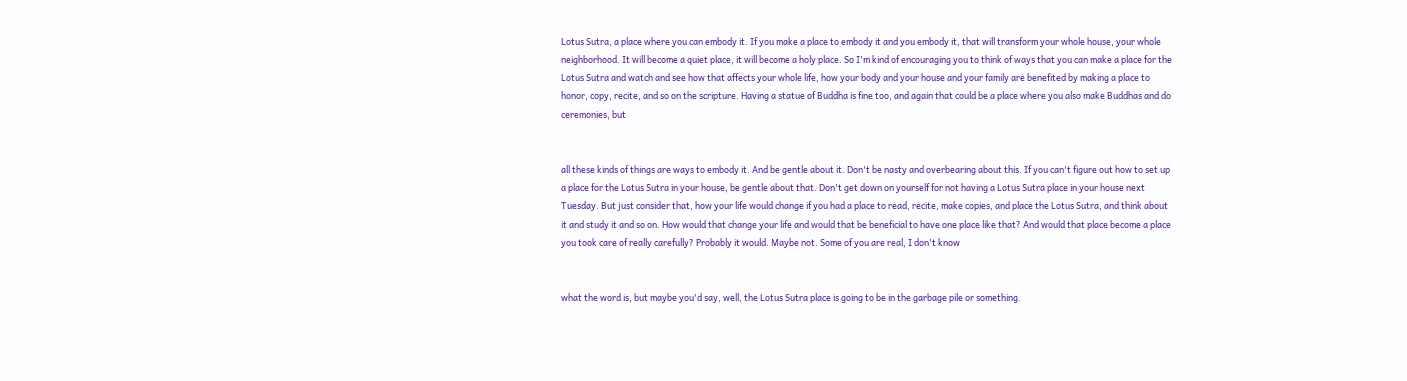Lotus Sutra, a place where you can embody it. If you make a place to embody it and you embody it, that will transform your whole house, your whole neighborhood. It will become a quiet place, it will become a holy place. So I'm kind of encouraging you to think of ways that you can make a place for the Lotus Sutra and watch and see how that affects your whole life, how your body and your house and your family are benefited by making a place to honor, copy, recite, and so on the scripture. Having a statue of Buddha is fine too, and again that could be a place where you also make Buddhas and do ceremonies, but


all these kinds of things are ways to embody it. And be gentle about it. Don't be nasty and overbearing about this. If you can't figure out how to set up a place for the Lotus Sutra in your house, be gentle about that. Don't get down on yourself for not having a Lotus Sutra place in your house next Tuesday. But just consider that, how your life would change if you had a place to read, recite, make copies, and place the Lotus Sutra, and think about it and study it and so on. How would that change your life and would that be beneficial to have one place like that? And would that place become a place you took care of really carefully? Probably it would. Maybe not. Some of you are real, I don't know


what the word is, but maybe you'd say, well, the Lotus Sutra place is going to be in the garbage pile or something.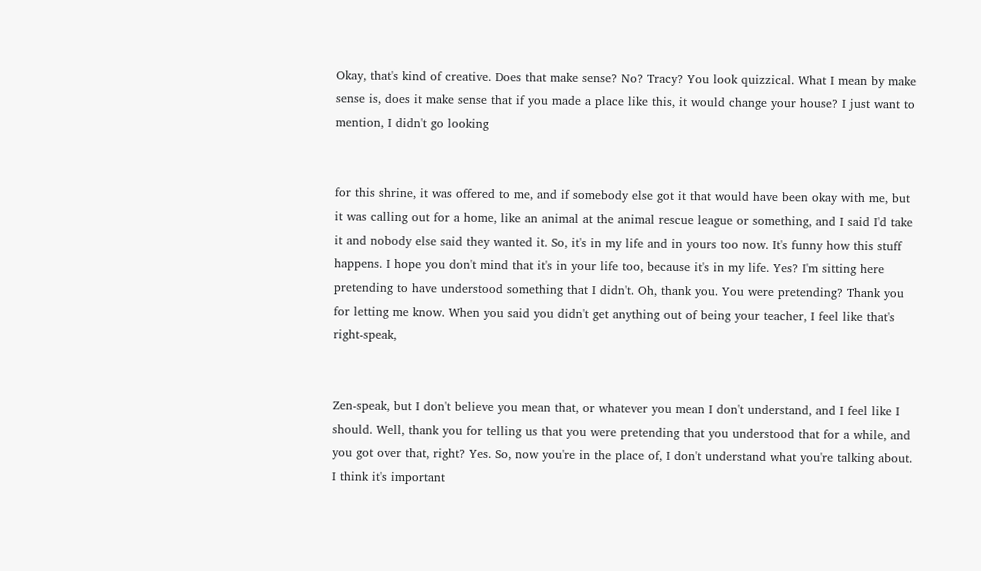Okay, that's kind of creative. Does that make sense? No? Tracy? You look quizzical. What I mean by make sense is, does it make sense that if you made a place like this, it would change your house? I just want to mention, I didn't go looking


for this shrine, it was offered to me, and if somebody else got it that would have been okay with me, but it was calling out for a home, like an animal at the animal rescue league or something, and I said I'd take it and nobody else said they wanted it. So, it's in my life and in yours too now. It's funny how this stuff happens. I hope you don't mind that it's in your life too, because it's in my life. Yes? I'm sitting here pretending to have understood something that I didn't. Oh, thank you. You were pretending? Thank you for letting me know. When you said you didn't get anything out of being your teacher, I feel like that's right-speak,


Zen-speak, but I don't believe you mean that, or whatever you mean I don't understand, and I feel like I should. Well, thank you for telling us that you were pretending that you understood that for a while, and you got over that, right? Yes. So, now you're in the place of, I don't understand what you're talking about. I think it's important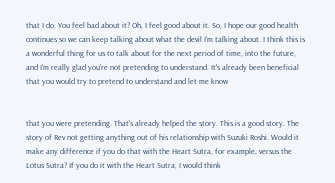that I do. You feel bad about it? Oh, I feel good about it. So, I hope our good health continues so we can keep talking about what the devil I'm talking about. I think this is a wonderful thing for us to talk about for the next period of time, into the future, and I'm really glad you're not pretending to understand. It's already been beneficial that you would try to pretend to understand and let me know


that you were pretending. That's already helped the story. This is a good story. The story of Rev not getting anything out of his relationship with Suzuki Roshi. Would it make any difference if you do that with the Heart Sutra, for example, versus the Lotus Sutra? If you do it with the Heart Sutra, I would think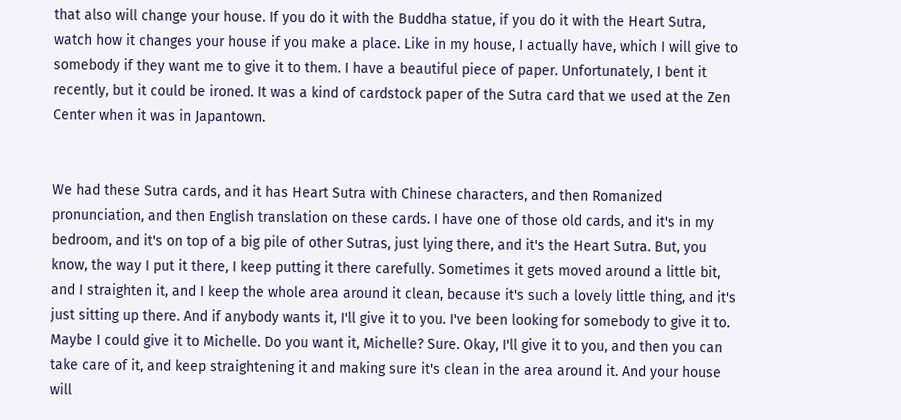that also will change your house. If you do it with the Buddha statue, if you do it with the Heart Sutra, watch how it changes your house if you make a place. Like in my house, I actually have, which I will give to somebody if they want me to give it to them. I have a beautiful piece of paper. Unfortunately, I bent it recently, but it could be ironed. It was a kind of cardstock paper of the Sutra card that we used at the Zen Center when it was in Japantown.


We had these Sutra cards, and it has Heart Sutra with Chinese characters, and then Romanized pronunciation, and then English translation on these cards. I have one of those old cards, and it's in my bedroom, and it's on top of a big pile of other Sutras, just lying there, and it's the Heart Sutra. But, you know, the way I put it there, I keep putting it there carefully. Sometimes it gets moved around a little bit, and I straighten it, and I keep the whole area around it clean, because it's such a lovely little thing, and it's just sitting up there. And if anybody wants it, I'll give it to you. I've been looking for somebody to give it to. Maybe I could give it to Michelle. Do you want it, Michelle? Sure. Okay, I'll give it to you, and then you can take care of it, and keep straightening it and making sure it's clean in the area around it. And your house will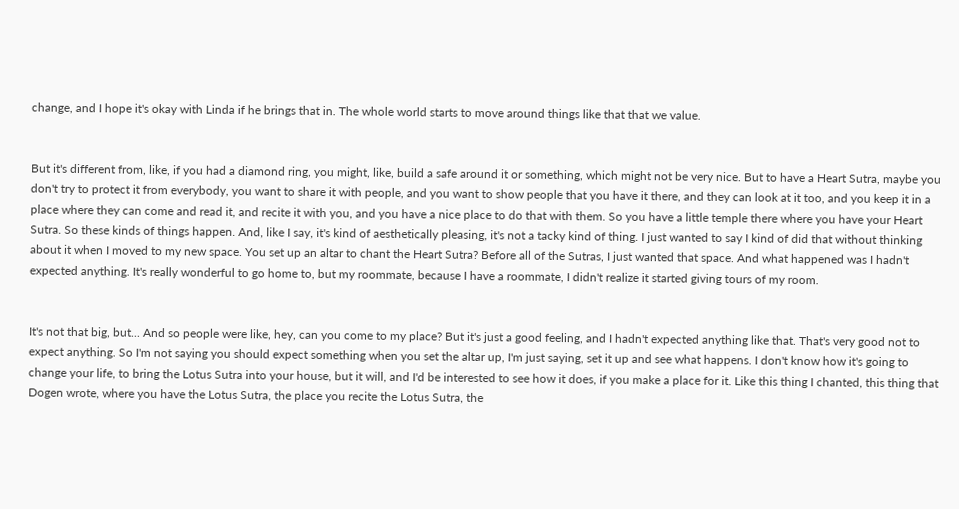change, and I hope it's okay with Linda if he brings that in. The whole world starts to move around things like that that we value.


But it's different from, like, if you had a diamond ring, you might, like, build a safe around it or something, which might not be very nice. But to have a Heart Sutra, maybe you don't try to protect it from everybody, you want to share it with people, and you want to show people that you have it there, and they can look at it too, and you keep it in a place where they can come and read it, and recite it with you, and you have a nice place to do that with them. So you have a little temple there where you have your Heart Sutra. So these kinds of things happen. And, like I say, it's kind of aesthetically pleasing, it's not a tacky kind of thing. I just wanted to say I kind of did that without thinking about it when I moved to my new space. You set up an altar to chant the Heart Sutra? Before all of the Sutras, I just wanted that space. And what happened was I hadn't expected anything. It's really wonderful to go home to, but my roommate, because I have a roommate, I didn't realize it started giving tours of my room.


It's not that big, but... And so people were like, hey, can you come to my place? But it's just a good feeling, and I hadn't expected anything like that. That's very good not to expect anything. So I'm not saying you should expect something when you set the altar up, I'm just saying, set it up and see what happens. I don't know how it's going to change your life, to bring the Lotus Sutra into your house, but it will, and I'd be interested to see how it does, if you make a place for it. Like this thing I chanted, this thing that Dogen wrote, where you have the Lotus Sutra, the place you recite the Lotus Sutra, the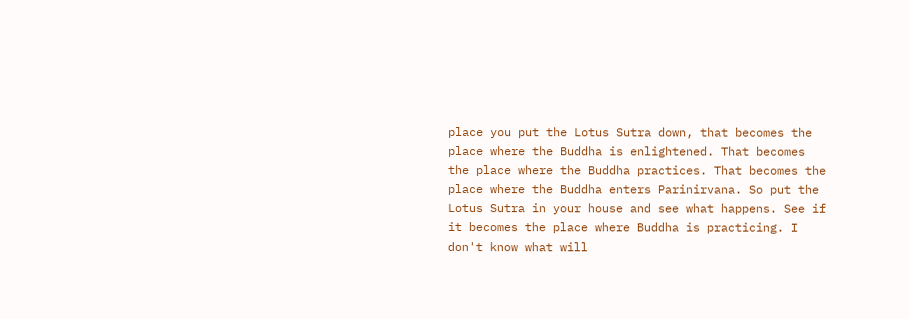place you put the Lotus Sutra down, that becomes the place where the Buddha is enlightened. That becomes the place where the Buddha practices. That becomes the place where the Buddha enters Parinirvana. So put the Lotus Sutra in your house and see what happens. See if it becomes the place where Buddha is practicing. I don't know what will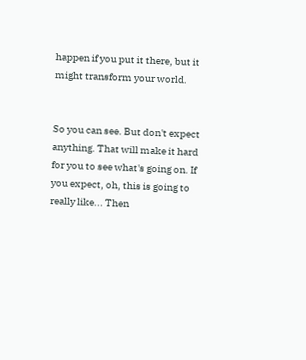happen if you put it there, but it might transform your world.


So you can see. But don't expect anything. That will make it hard for you to see what's going on. If you expect, oh, this is going to really like... Then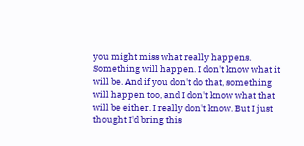you might miss what really happens. Something will happen. I don't know what it will be. And if you don't do that, something will happen too, and I don't know what that will be either. I really don't know. But I just thought I'd bring this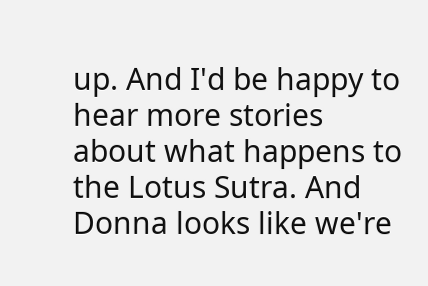up. And I'd be happy to hear more stories about what happens to the Lotus Sutra. And Donna looks like we're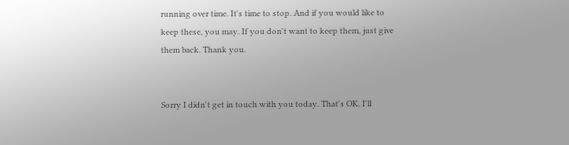running over time. It's time to stop. And if you would like to keep these, you may. If you don't want to keep them, just give them back. Thank you.


Sorry I didn't get in touch with you today. That's OK. I'll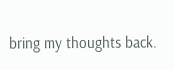bring my thoughts back.